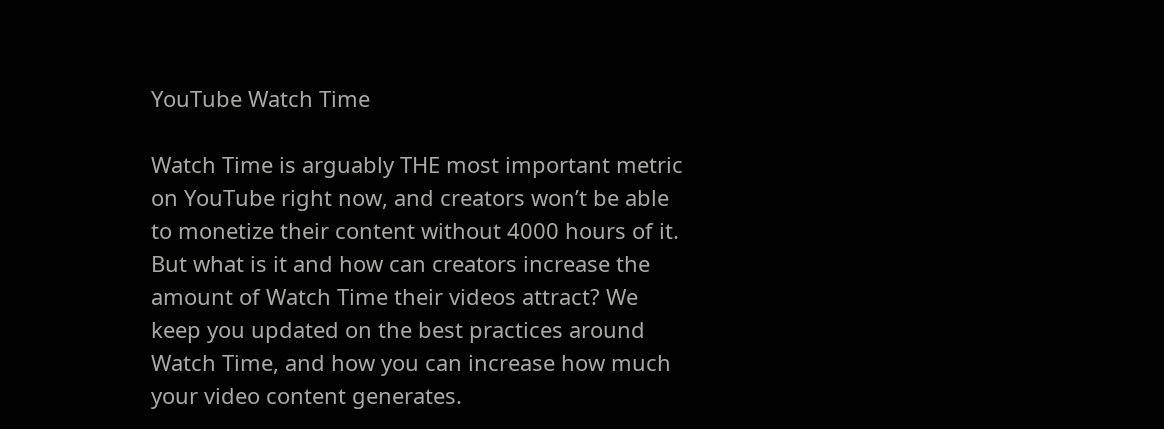YouTube Watch Time

Watch Time is arguably THE most important metric on YouTube right now, and creators won’t be able to monetize their content without 4000 hours of it. But what is it and how can creators increase the amount of Watch Time their videos attract? We keep you updated on the best practices around Watch Time, and how you can increase how much your video content generates.